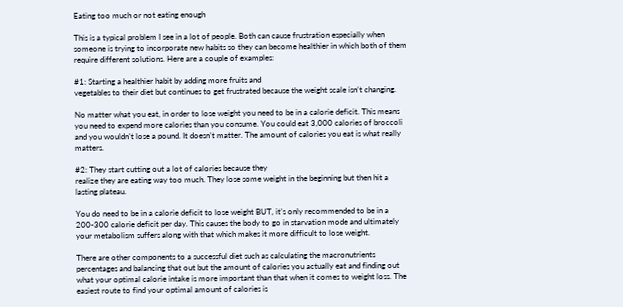Eating too much or not eating enough

This is a typical problem I see in a lot of people. Both can cause frustration especially when someone is trying to incorporate new habits so they can become healthier in which both of them require different solutions. Here are a couple of examples:

#1: Starting a healthier habit by adding more fruits and
vegetables to their diet but continues to get frustrated because the weight scale isn’t changing.

No matter what you eat, in order to lose weight you need to be in a calorie deficit. This means you need to expend more calories than you consume. You could eat 3,000 calories of broccoli and you wouldn’t lose a pound. It doesn’t matter. The amount of calories you eat is what really matters.

#2: They start cutting out a lot of calories because they
realize they are eating way too much. They lose some weight in the beginning but then hit a lasting plateau.

You do need to be in a calorie deficit to lose weight BUT, it’s only recommended to be in a 200-300 calorie deficit per day. This causes the body to go in starvation mode and ultimately your metabolism suffers along with that which makes it more difficult to lose weight.

There are other components to a successful diet such as calculating the macronutrients percentages and balancing that out but the amount of calories you actually eat and finding out what your optimal calorie intake is more important than that when it comes to weight loss. The easiest route to find your optimal amount of calories is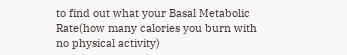to find out what your Basal Metabolic Rate(how many calories you burn with no physical activity)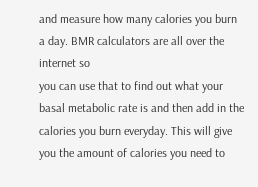and measure how many calories you burn a day. BMR calculators are all over the internet so
you can use that to find out what your basal metabolic rate is and then add in the calories you burn everyday. This will give you the amount of calories you need to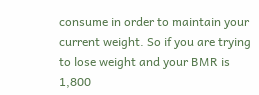consume in order to maintain your current weight. So if you are trying to lose weight and your BMR is 1,800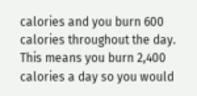calories and you burn 600 calories throughout the day. This means you burn 2,400 calories a day so you would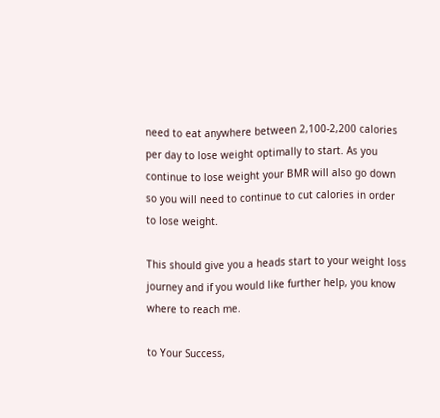need to eat anywhere between 2,100-2,200 calories per day to lose weight optimally to start. As you continue to lose weight your BMR will also go down so you will need to continue to cut calories in order to lose weight.

This should give you a heads start to your weight loss journey and if you would like further help, you know where to reach me.

to Your Success,